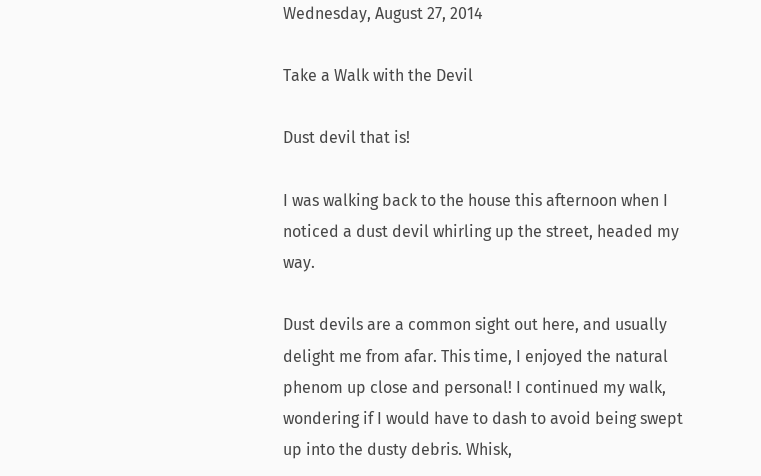Wednesday, August 27, 2014

Take a Walk with the Devil

Dust devil that is!

I was walking back to the house this afternoon when I noticed a dust devil whirling up the street, headed my way.

Dust devils are a common sight out here, and usually delight me from afar. This time, I enjoyed the natural phenom up close and personal! I continued my walk, wondering if I would have to dash to avoid being swept up into the dusty debris. Whisk,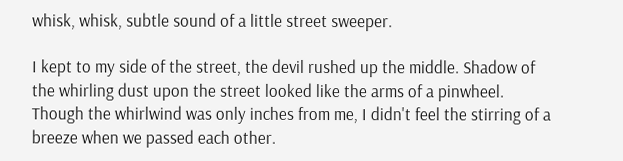whisk, whisk, subtle sound of a little street sweeper.

I kept to my side of the street, the devil rushed up the middle. Shadow of the whirling dust upon the street looked like the arms of a pinwheel. Though the whirlwind was only inches from me, I didn't feel the stirring of a breeze when we passed each other.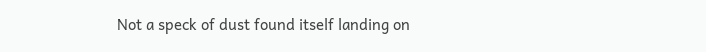Not a speck of dust found itself landing on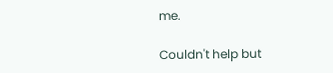me.

Couldn't help but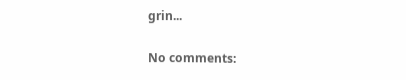grin...

No comments: